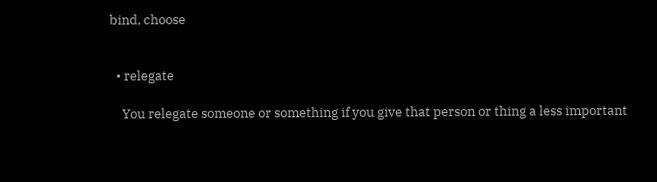bind, choose


  • relegate

    You relegate someone or something if you give that person or thing a less important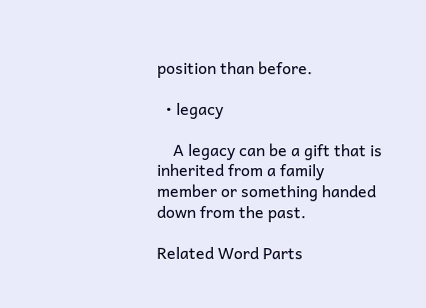position than before.

  • legacy

    A legacy can be a gift that is inherited from a family member or something handed down from the past.

Related Word Parts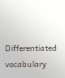Differentiated vocabulary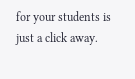for your students is just a click away.